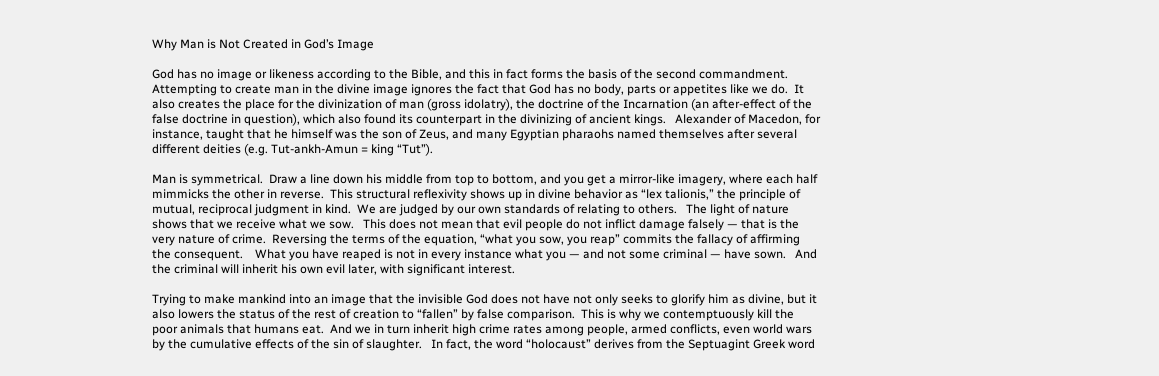Why Man is Not Created in God’s Image

God has no image or likeness according to the Bible, and this in fact forms the basis of the second commandment.  Attempting to create man in the divine image ignores the fact that God has no body, parts or appetites like we do.  It also creates the place for the divinization of man (gross idolatry), the doctrine of the Incarnation (an after-effect of the false doctrine in question), which also found its counterpart in the divinizing of ancient kings.   Alexander of Macedon, for instance, taught that he himself was the son of Zeus, and many Egyptian pharaohs named themselves after several different deities (e.g. Tut-ankh-Amun = king “Tut”).

Man is symmetrical.  Draw a line down his middle from top to bottom, and you get a mirror-like imagery, where each half mimmicks the other in reverse.  This structural reflexivity shows up in divine behavior as “lex talionis,” the principle of mutual, reciprocal judgment in kind.  We are judged by our own standards of relating to others.   The light of nature shows that we receive what we sow.   This does not mean that evil people do not inflict damage falsely — that is the very nature of crime.  Reversing the terms of the equation, “what you sow, you reap” commits the fallacy of affirming the consequent.    What you have reaped is not in every instance what you — and not some criminal — have sown.   And the criminal will inherit his own evil later, with significant interest.

Trying to make mankind into an image that the invisible God does not have not only seeks to glorify him as divine, but it also lowers the status of the rest of creation to “fallen” by false comparison.  This is why we contemptuously kill the poor animals that humans eat.  And we in turn inherit high crime rates among people, armed conflicts, even world wars by the cumulative effects of the sin of slaughter.   In fact, the word “holocaust” derives from the Septuagint Greek word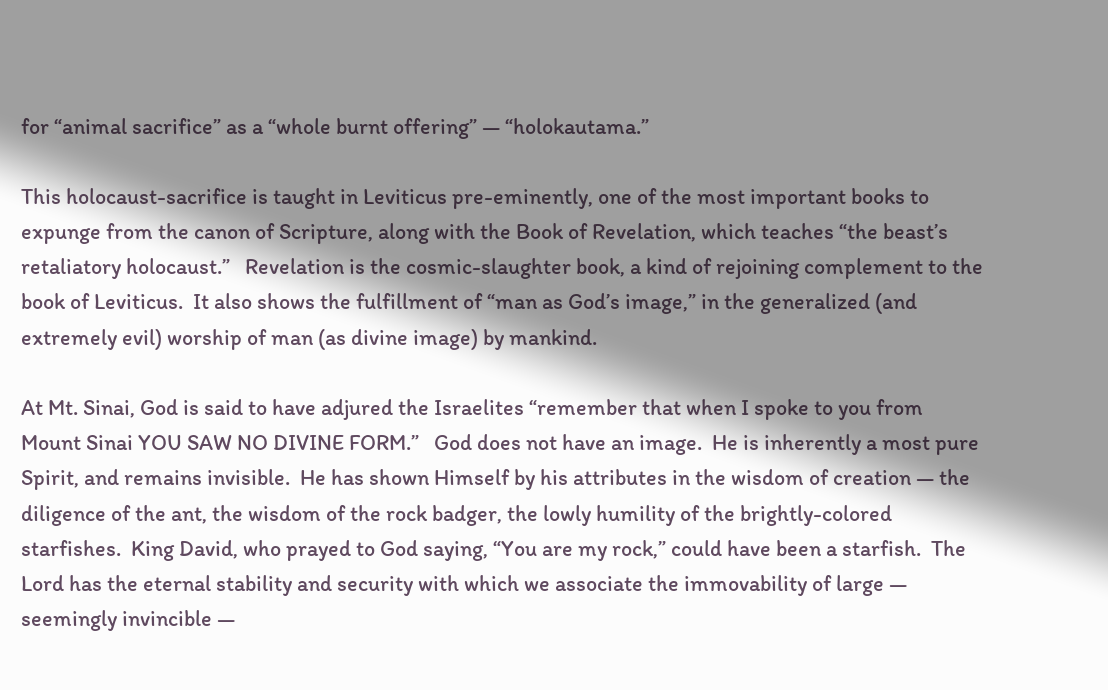for “animal sacrifice” as a “whole burnt offering” — “holokautama.”

This holocaust-sacrifice is taught in Leviticus pre-eminently, one of the most important books to expunge from the canon of Scripture, along with the Book of Revelation, which teaches “the beast’s retaliatory holocaust.”   Revelation is the cosmic-slaughter book, a kind of rejoining complement to the book of Leviticus.  It also shows the fulfillment of “man as God’s image,” in the generalized (and extremely evil) worship of man (as divine image) by mankind.

At Mt. Sinai, God is said to have adjured the Israelites “remember that when I spoke to you from Mount Sinai YOU SAW NO DIVINE FORM.”   God does not have an image.  He is inherently a most pure Spirit, and remains invisible.  He has shown Himself by his attributes in the wisdom of creation — the diligence of the ant, the wisdom of the rock badger, the lowly humility of the brightly-colored starfishes.  King David, who prayed to God saying, “You are my rock,” could have been a starfish.  The Lord has the eternal stability and security with which we associate the immovability of large — seemingly invincible —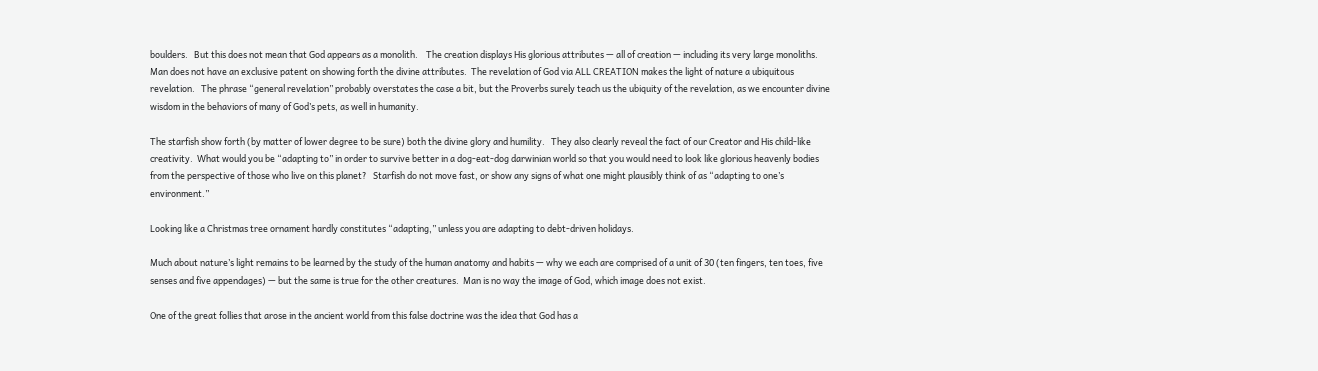boulders.   But this does not mean that God appears as a monolith.    The creation displays His glorious attributes — all of creation — including its very large monoliths.   Man does not have an exclusive patent on showing forth the divine attributes.  The revelation of God via ALL CREATION makes the light of nature a ubiquitous revelation.   The phrase “general revelation” probably overstates the case a bit, but the Proverbs surely teach us the ubiquity of the revelation, as we encounter divine wisdom in the behaviors of many of God’s pets, as well in humanity.

The starfish show forth (by matter of lower degree to be sure) both the divine glory and humility.   They also clearly reveal the fact of our Creator and His child-like creativity.  What would you be “adapting to” in order to survive better in a dog-eat-dog darwinian world so that you would need to look like glorious heavenly bodies from the perspective of those who live on this planet?   Starfish do not move fast, or show any signs of what one might plausibly think of as “adapting to one’s environment.”

Looking like a Christmas tree ornament hardly constitutes “adapting,” unless you are adapting to debt-driven holidays.

Much about nature’s light remains to be learned by the study of the human anatomy and habits — why we each are comprised of a unit of 30 (ten fingers, ten toes, five senses and five appendages) — but the same is true for the other creatures.  Man is no way the image of God, which image does not exist.

One of the great follies that arose in the ancient world from this false doctrine was the idea that God has a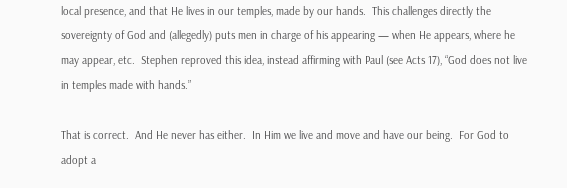local presence, and that He lives in our temples, made by our hands.  This challenges directly the sovereignty of God and (allegedly) puts men in charge of his appearing — when He appears, where he may appear, etc.  Stephen reproved this idea, instead affirming with Paul (see Acts 17), “God does not live in temples made with hands.”

That is correct.  And He never has either.  In Him we live and move and have our being.  For God to adopt a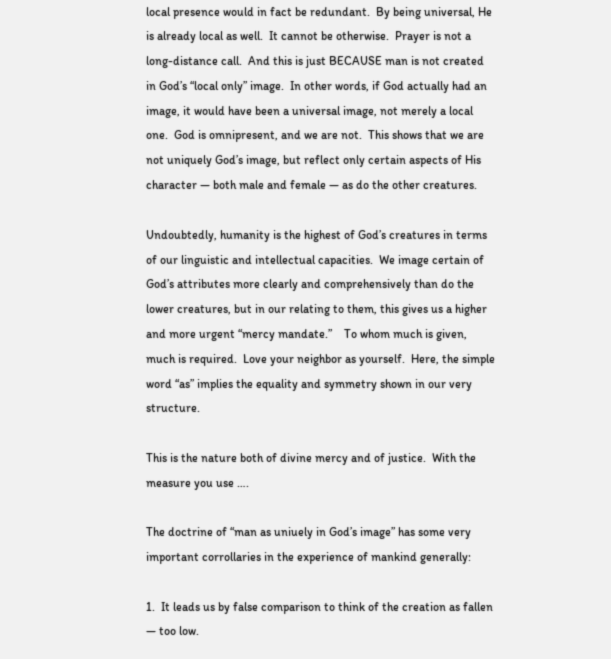local presence would in fact be redundant.  By being universal, He is already local as well.  It cannot be otherwise.  Prayer is not a long-distance call.  And this is just BECAUSE man is not created in God’s “local only” image.  In other words, if God actually had an image, it would have been a universal image, not merely a local one.  God is omnipresent, and we are not.  This shows that we are not uniquely God’s image, but reflect only certain aspects of His character — both male and female — as do the other creatures.

Undoubtedly, humanity is the highest of God’s creatures in terms of our linguistic and intellectual capacities.  We image certain of God’s attributes more clearly and comprehensively than do the lower creatures, but in our relating to them, this gives us a higher and more urgent “mercy mandate.”    To whom much is given, much is required.  Love your neighbor as yourself.  Here, the simple word “as” implies the equality and symmetry shown in our very structure.

This is the nature both of divine mercy and of justice.  With the measure you use ….

The doctrine of “man as uniuely in God’s image” has some very important corrollaries in the experience of mankind generally:

1.  It leads us by false comparison to think of the creation as fallen — too low.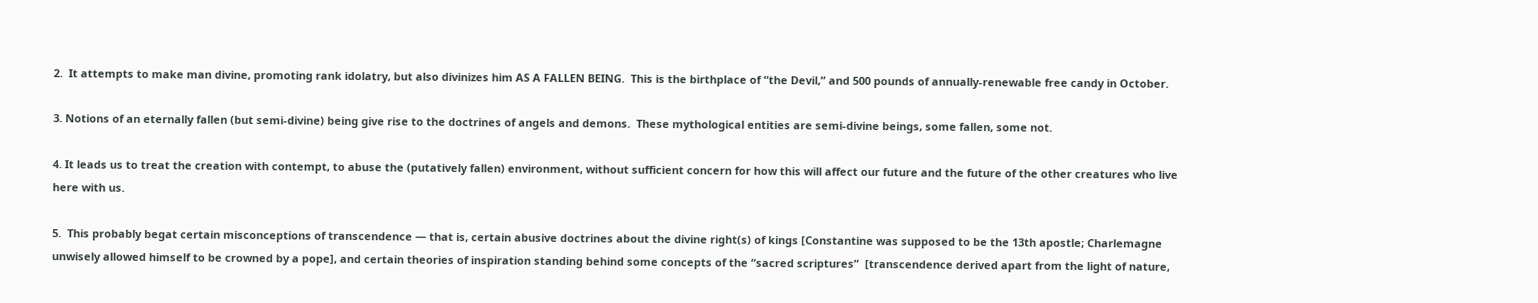2.  It attempts to make man divine, promoting rank idolatry, but also divinizes him AS A FALLEN BEING.  This is the birthplace of “the Devil,” and 500 pounds of annually-renewable free candy in October.

3. Notions of an eternally fallen (but semi-divine) being give rise to the doctrines of angels and demons.  These mythological entities are semi-divine beings, some fallen, some not.

4. It leads us to treat the creation with contempt, to abuse the (putatively fallen) environment, without sufficient concern for how this will affect our future and the future of the other creatures who live here with us.

5.  This probably begat certain misconceptions of transcendence — that is, certain abusive doctrines about the divine right(s) of kings [Constantine was supposed to be the 13th apostle; Charlemagne unwisely allowed himself to be crowned by a pope], and certain theories of inspiration standing behind some concepts of the “sacred scriptures”  [transcendence derived apart from the light of nature,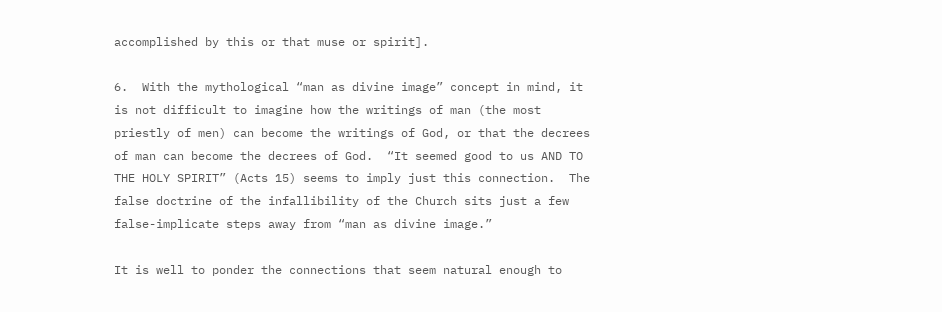accomplished by this or that muse or spirit].

6.  With the mythological “man as divine image” concept in mind, it is not difficult to imagine how the writings of man (the most priestly of men) can become the writings of God, or that the decrees of man can become the decrees of God.  “It seemed good to us AND TO THE HOLY SPIRIT” (Acts 15) seems to imply just this connection.  The false doctrine of the infallibility of the Church sits just a few false-implicate steps away from “man as divine image.”

It is well to ponder the connections that seem natural enough to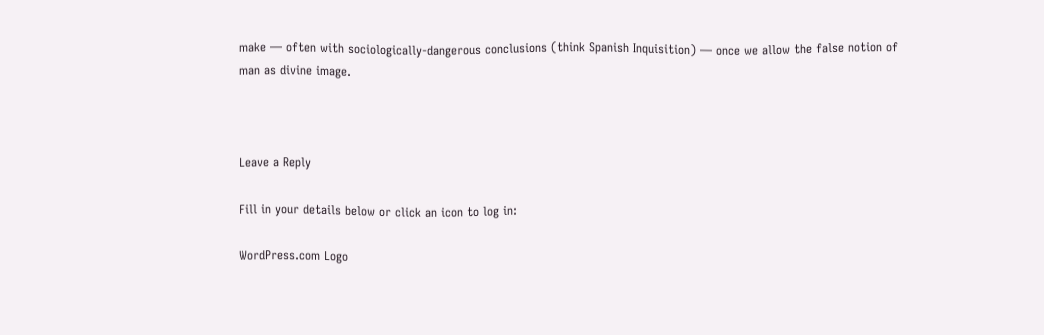make — often with sociologically-dangerous conclusions (think Spanish Inquisition) — once we allow the false notion of man as divine image.



Leave a Reply

Fill in your details below or click an icon to log in:

WordPress.com Logo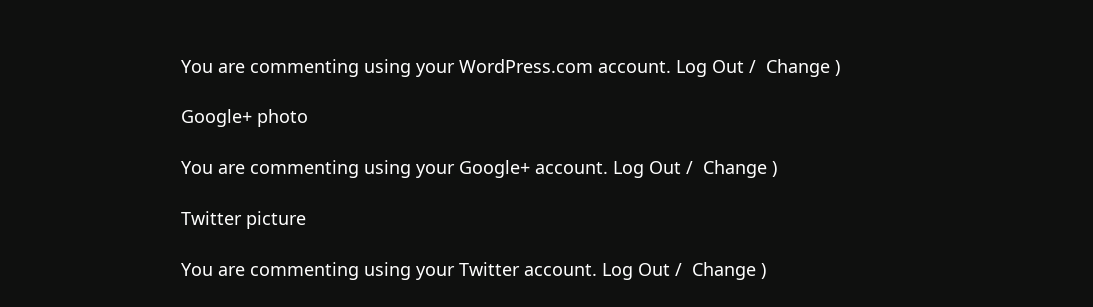You are commenting using your WordPress.com account. Log Out /  Change )

Google+ photo

You are commenting using your Google+ account. Log Out /  Change )

Twitter picture

You are commenting using your Twitter account. Log Out /  Change )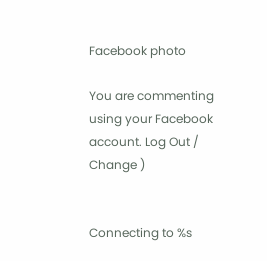Facebook photo

You are commenting using your Facebook account. Log Out /  Change )


Connecting to %s